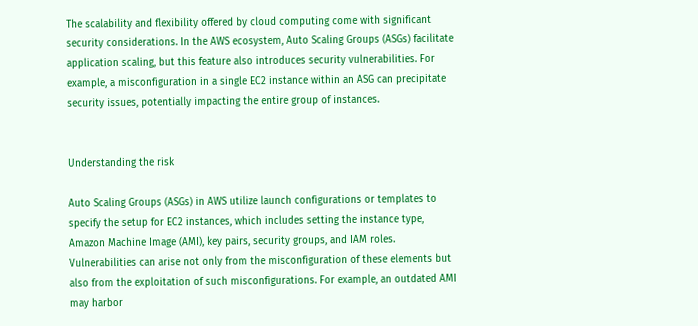The scalability and flexibility offered by cloud computing come with significant security considerations. In the AWS ecosystem, Auto Scaling Groups (ASGs) facilitate application scaling, but this feature also introduces security vulnerabilities. For example, a misconfiguration in a single EC2 instance within an ASG can precipitate security issues, potentially impacting the entire group of instances.


Understanding the risk

Auto Scaling Groups (ASGs) in AWS utilize launch configurations or templates to specify the setup for EC2 instances, which includes setting the instance type, Amazon Machine Image (AMI), key pairs, security groups, and IAM roles. Vulnerabilities can arise not only from the misconfiguration of these elements but also from the exploitation of such misconfigurations. For example, an outdated AMI may harbor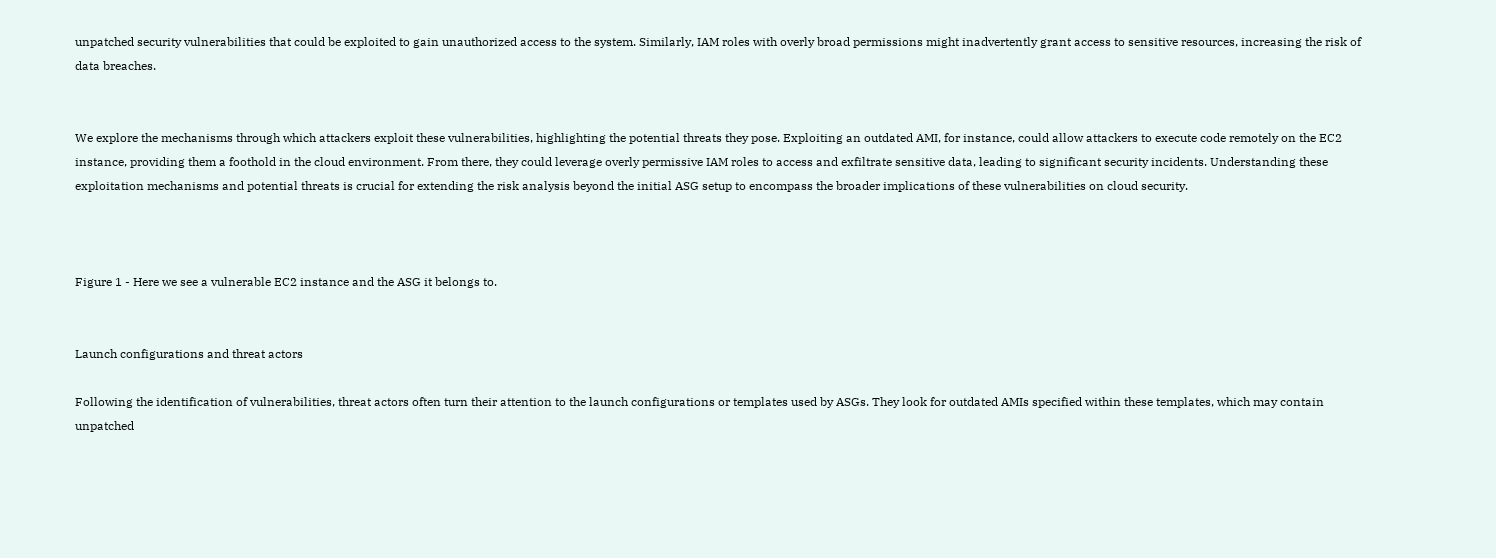unpatched security vulnerabilities that could be exploited to gain unauthorized access to the system. Similarly, IAM roles with overly broad permissions might inadvertently grant access to sensitive resources, increasing the risk of data breaches.


We explore the mechanisms through which attackers exploit these vulnerabilities, highlighting the potential threats they pose. Exploiting an outdated AMI, for instance, could allow attackers to execute code remotely on the EC2 instance, providing them a foothold in the cloud environment. From there, they could leverage overly permissive IAM roles to access and exfiltrate sensitive data, leading to significant security incidents. Understanding these exploitation mechanisms and potential threats is crucial for extending the risk analysis beyond the initial ASG setup to encompass the broader implications of these vulnerabilities on cloud security.



Figure 1 - Here we see a vulnerable EC2 instance and the ASG it belongs to.


Launch configurations and threat actors

Following the identification of vulnerabilities, threat actors often turn their attention to the launch configurations or templates used by ASGs. They look for outdated AMIs specified within these templates, which may contain unpatched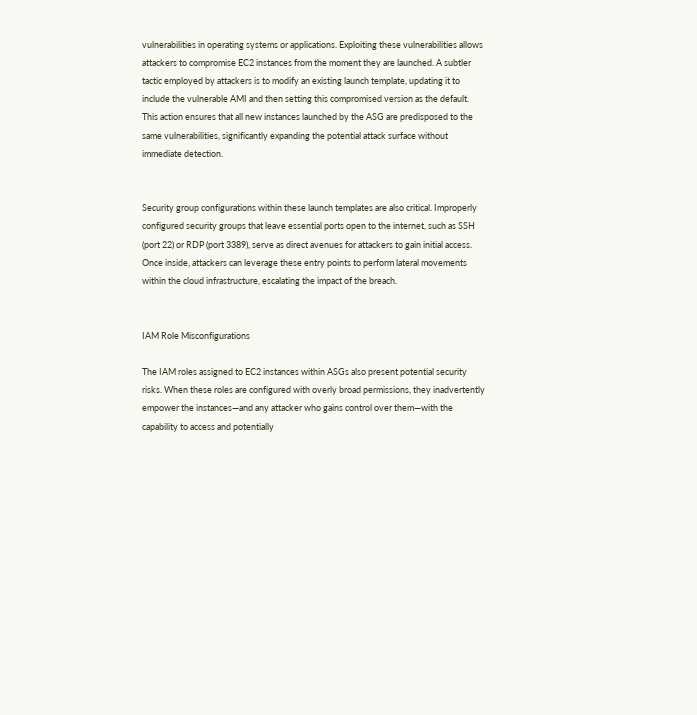vulnerabilities in operating systems or applications. Exploiting these vulnerabilities allows attackers to compromise EC2 instances from the moment they are launched. A subtler tactic employed by attackers is to modify an existing launch template, updating it to include the vulnerable AMI and then setting this compromised version as the default. This action ensures that all new instances launched by the ASG are predisposed to the same vulnerabilities, significantly expanding the potential attack surface without immediate detection.


Security group configurations within these launch templates are also critical. Improperly configured security groups that leave essential ports open to the internet, such as SSH (port 22) or RDP (port 3389), serve as direct avenues for attackers to gain initial access. Once inside, attackers can leverage these entry points to perform lateral movements within the cloud infrastructure, escalating the impact of the breach.


IAM Role Misconfigurations

The IAM roles assigned to EC2 instances within ASGs also present potential security risks. When these roles are configured with overly broad permissions, they inadvertently empower the instances—and any attacker who gains control over them—with the capability to access and potentially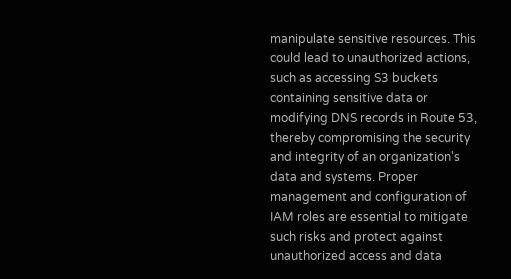manipulate sensitive resources. This could lead to unauthorized actions, such as accessing S3 buckets containing sensitive data or modifying DNS records in Route 53, thereby compromising the security and integrity of an organization's data and systems. Proper management and configuration of IAM roles are essential to mitigate such risks and protect against unauthorized access and data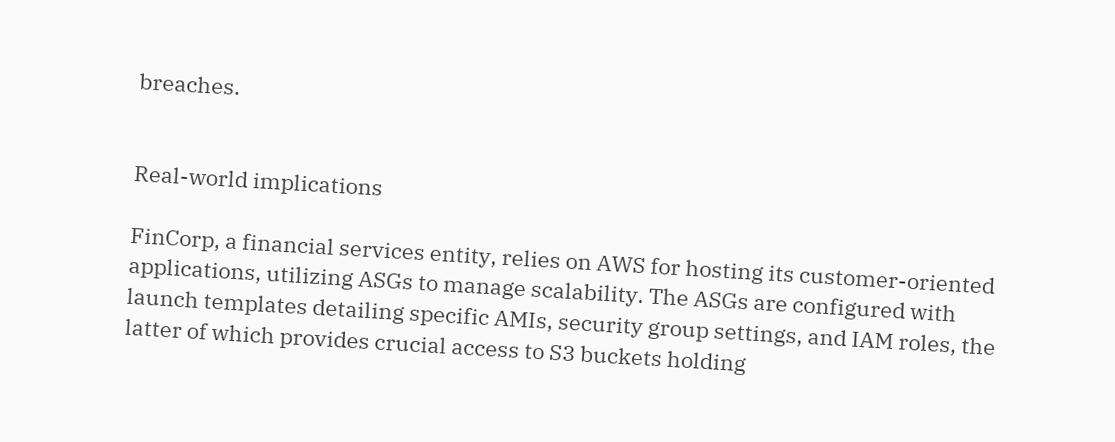breaches.


Real-world implications

FinCorp, a financial services entity, relies on AWS for hosting its customer-oriented applications, utilizing ASGs to manage scalability. The ASGs are configured with launch templates detailing specific AMIs, security group settings, and IAM roles, the latter of which provides crucial access to S3 buckets holding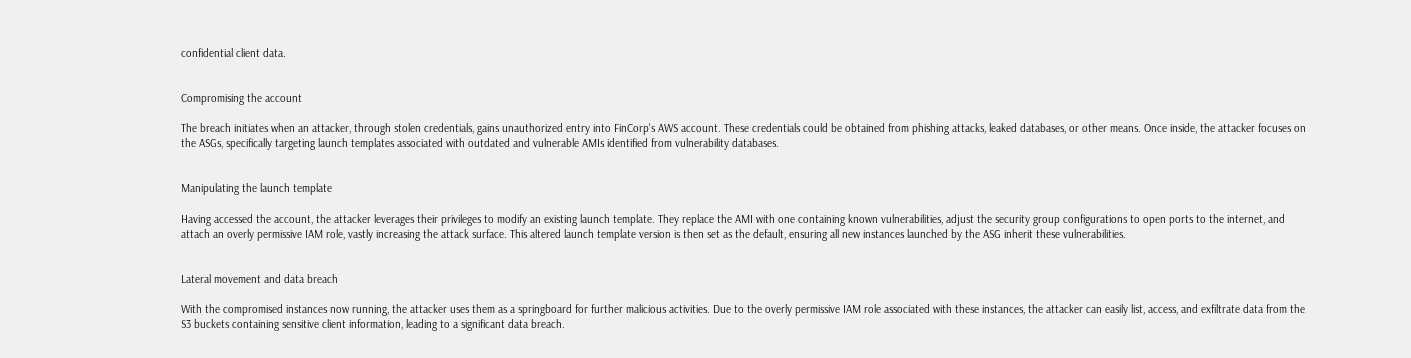confidential client data.


Compromising the account

The breach initiates when an attacker, through stolen credentials, gains unauthorized entry into FinCorp's AWS account. These credentials could be obtained from phishing attacks, leaked databases, or other means. Once inside, the attacker focuses on the ASGs, specifically targeting launch templates associated with outdated and vulnerable AMIs identified from vulnerability databases.


Manipulating the launch template

Having accessed the account, the attacker leverages their privileges to modify an existing launch template. They replace the AMI with one containing known vulnerabilities, adjust the security group configurations to open ports to the internet, and attach an overly permissive IAM role, vastly increasing the attack surface. This altered launch template version is then set as the default, ensuring all new instances launched by the ASG inherit these vulnerabilities.


Lateral movement and data breach

With the compromised instances now running, the attacker uses them as a springboard for further malicious activities. Due to the overly permissive IAM role associated with these instances, the attacker can easily list, access, and exfiltrate data from the S3 buckets containing sensitive client information, leading to a significant data breach.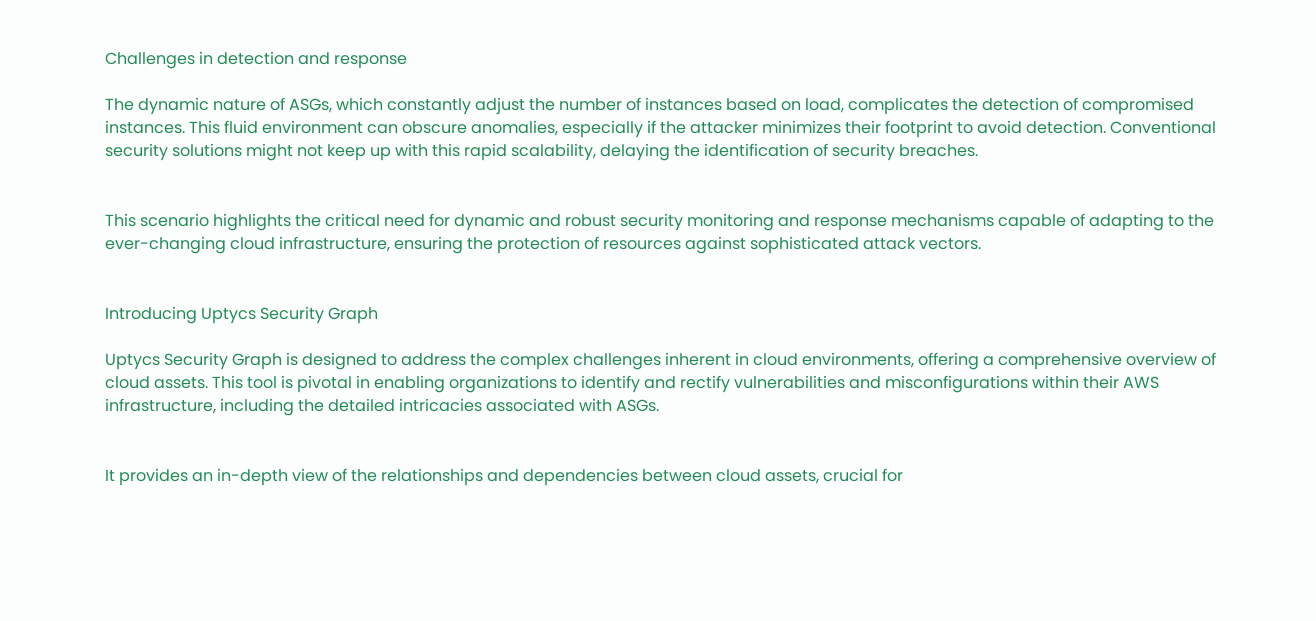Challenges in detection and response

The dynamic nature of ASGs, which constantly adjust the number of instances based on load, complicates the detection of compromised instances. This fluid environment can obscure anomalies, especially if the attacker minimizes their footprint to avoid detection. Conventional security solutions might not keep up with this rapid scalability, delaying the identification of security breaches.


This scenario highlights the critical need for dynamic and robust security monitoring and response mechanisms capable of adapting to the ever-changing cloud infrastructure, ensuring the protection of resources against sophisticated attack vectors.


Introducing Uptycs Security Graph

Uptycs Security Graph is designed to address the complex challenges inherent in cloud environments, offering a comprehensive overview of cloud assets. This tool is pivotal in enabling organizations to identify and rectify vulnerabilities and misconfigurations within their AWS infrastructure, including the detailed intricacies associated with ASGs.


It provides an in-depth view of the relationships and dependencies between cloud assets, crucial for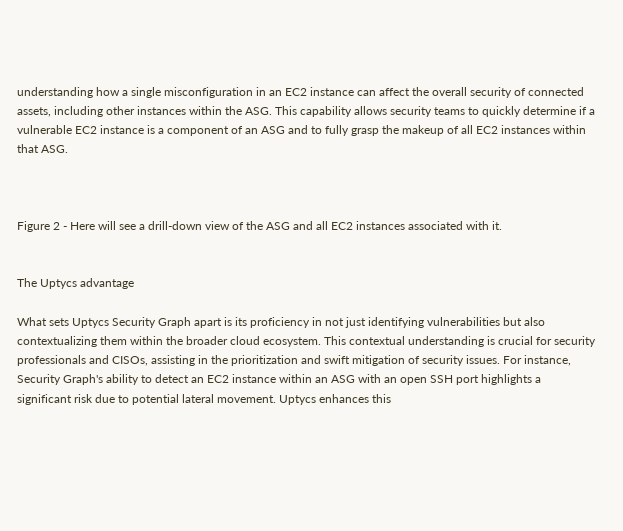understanding how a single misconfiguration in an EC2 instance can affect the overall security of connected assets, including other instances within the ASG. This capability allows security teams to quickly determine if a vulnerable EC2 instance is a component of an ASG and to fully grasp the makeup of all EC2 instances within that ASG.



Figure 2 - Here will see a drill-down view of the ASG and all EC2 instances associated with it.


The Uptycs advantage

What sets Uptycs Security Graph apart is its proficiency in not just identifying vulnerabilities but also contextualizing them within the broader cloud ecosystem. This contextual understanding is crucial for security professionals and CISOs, assisting in the prioritization and swift mitigation of security issues. For instance, Security Graph's ability to detect an EC2 instance within an ASG with an open SSH port highlights a significant risk due to potential lateral movement. Uptycs enhances this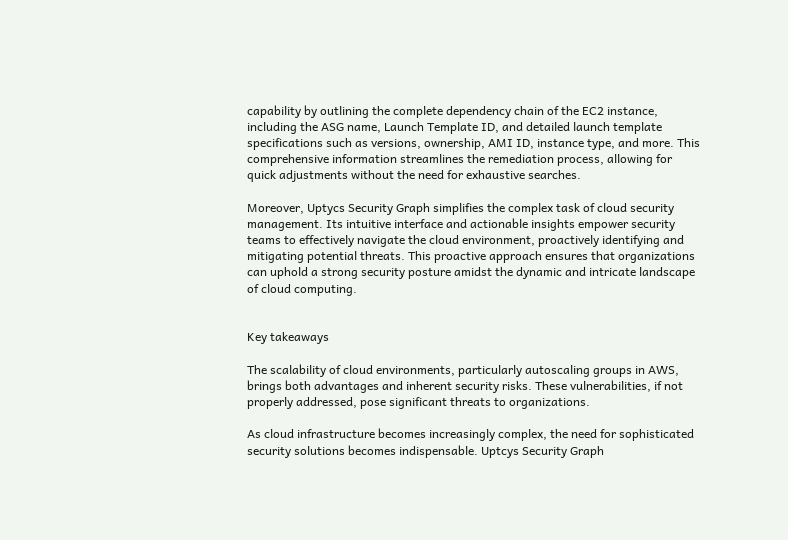capability by outlining the complete dependency chain of the EC2 instance, including the ASG name, Launch Template ID, and detailed launch template specifications such as versions, ownership, AMI ID, instance type, and more. This comprehensive information streamlines the remediation process, allowing for quick adjustments without the need for exhaustive searches.

Moreover, Uptycs Security Graph simplifies the complex task of cloud security management. Its intuitive interface and actionable insights empower security teams to effectively navigate the cloud environment, proactively identifying and mitigating potential threats. This proactive approach ensures that organizations can uphold a strong security posture amidst the dynamic and intricate landscape of cloud computing.


Key takeaways

The scalability of cloud environments, particularly autoscaling groups in AWS, brings both advantages and inherent security risks. These vulnerabilities, if not properly addressed, pose significant threats to organizations.

As cloud infrastructure becomes increasingly complex, the need for sophisticated security solutions becomes indispensable. Uptcys Security Graph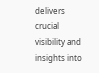delivers crucial visibility and insights into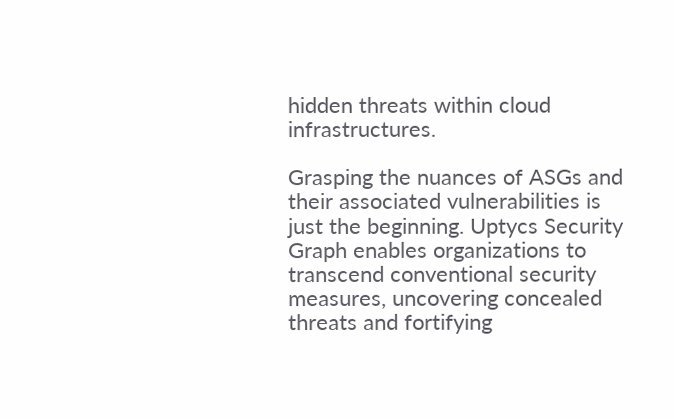hidden threats within cloud infrastructures.

Grasping the nuances of ASGs and their associated vulnerabilities is just the beginning. Uptycs Security Graph enables organizations to transcend conventional security measures, uncovering concealed threats and fortifying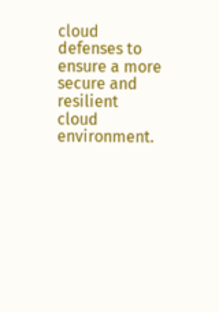cloud defenses to ensure a more secure and resilient cloud environment.